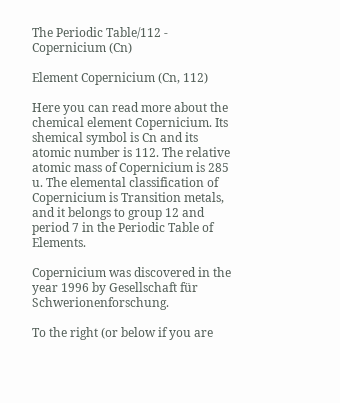The Periodic Table/112 - Copernicium (Cn)

Element Copernicium (Cn, 112)

Here you can read more about the chemical element Copernicium. Its shemical symbol is Cn and its atomic number is 112. The relative atomic mass of Copernicium is 285 u. The elemental classification of Copernicium is Transition metals, and it belongs to group 12 and period 7 in the Periodic Table of Elements.

Copernicium was discovered in the year 1996 by Gesellschaft für Schwerionenforschung.

To the right (or below if you are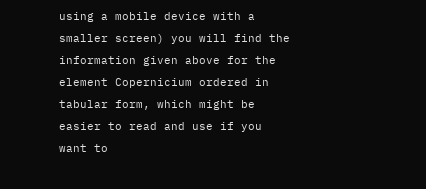using a mobile device with a smaller screen) you will find the information given above for the element Copernicium ordered in tabular form, which might be easier to read and use if you want to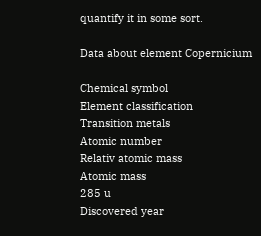quantify it in some sort.

Data about element Copernicium

Chemical symbol
Element classification
Transition metals
Atomic number
Relativ atomic mass
Atomic mass
285 u
Discovered year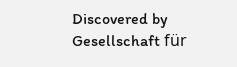Discovered by
Gesellschaft für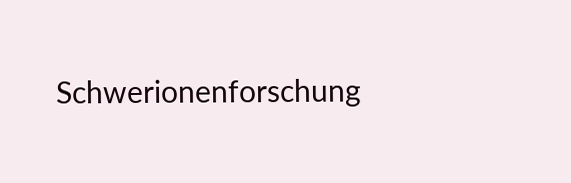Schwerionenforschung